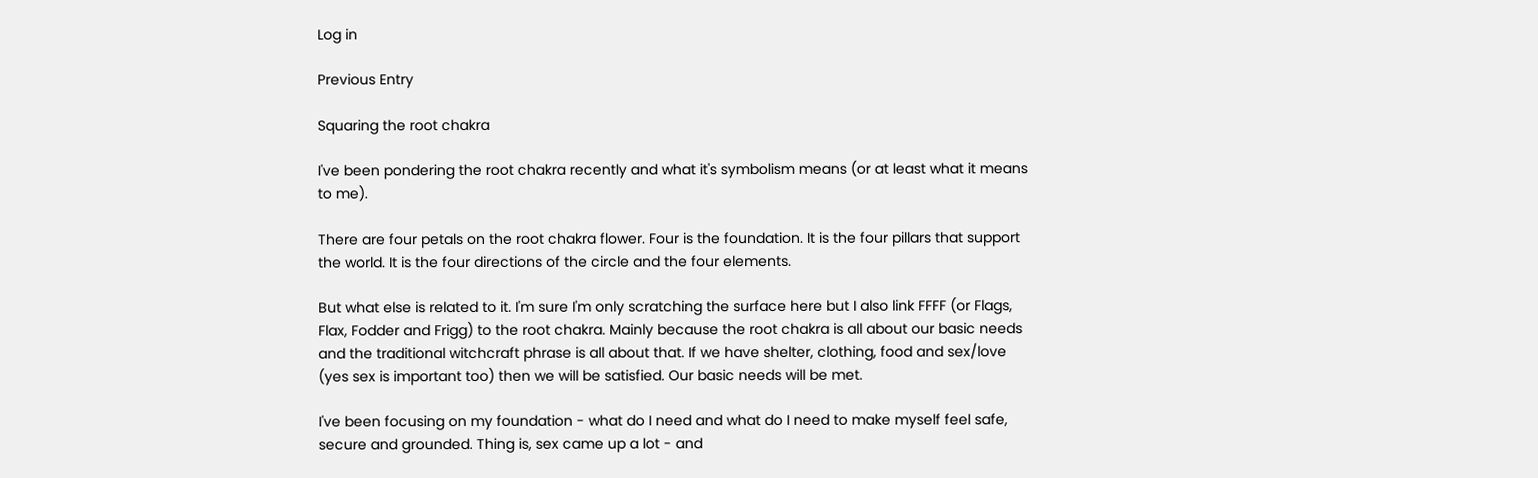Log in

Previous Entry

Squaring the root chakra

I've been pondering the root chakra recently and what it's symbolism means (or at least what it means to me).

There are four petals on the root chakra flower. Four is the foundation. It is the four pillars that support the world. It is the four directions of the circle and the four elements.

But what else is related to it. I'm sure I'm only scratching the surface here but I also link FFFF (or Flags, Flax, Fodder and Frigg) to the root chakra. Mainly because the root chakra is all about our basic needs and the traditional witchcraft phrase is all about that. If we have shelter, clothing, food and sex/love (yes sex is important too) then we will be satisfied. Our basic needs will be met.

I've been focusing on my foundation - what do I need and what do I need to make myself feel safe, secure and grounded. Thing is, sex came up a lot - and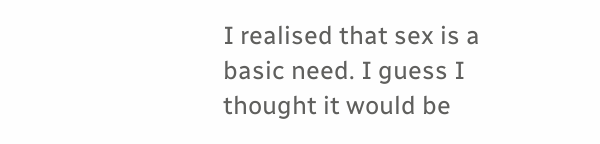I realised that sex is a basic need. I guess I thought it would be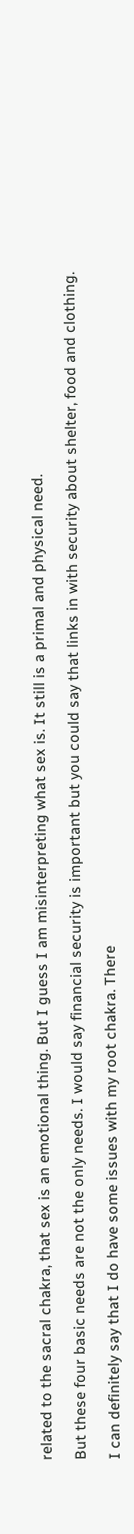related to the sacral chakra, that sex is an emotional thing. But I guess I am misinterpreting what sex is. It still is a primal and physical need.

But these four basic needs are not the only needs. I would say financial security is important but you could say that links in with security about shelter, food and clothing.

I can definitely say that I do have some issues with my root chakra. There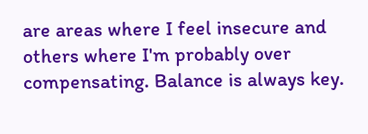are areas where I feel insecure and others where I'm probably over compensating. Balance is always key.